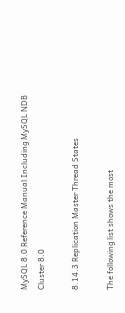MySQL 8.0 Reference Manual Including MySQL NDB Cluster 8.0

8.14.3 Replication Master Thread States

The following list shows the most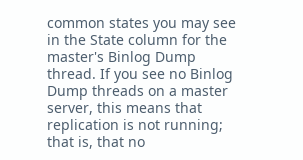common states you may see in the State column for the master's Binlog Dump thread. If you see no Binlog Dump threads on a master server, this means that replication is not running; that is, that no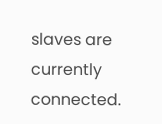slaves are currently connected.